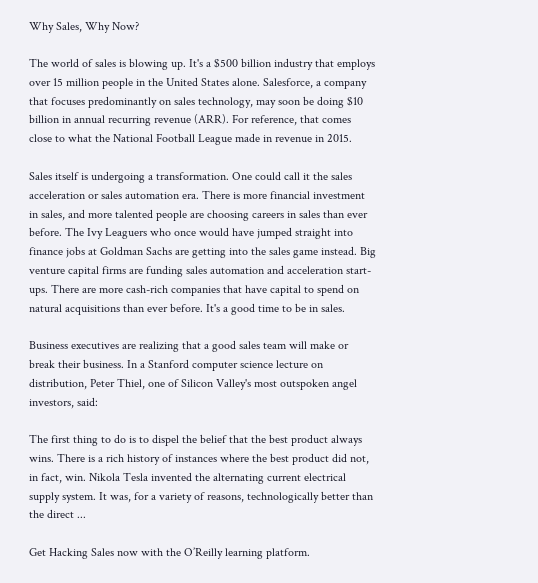Why Sales, Why Now?

The world of sales is blowing up. It's a $500 billion industry that employs over 15 million people in the United States alone. Salesforce, a company that focuses predominantly on sales technology, may soon be doing $10 billion in annual recurring revenue (ARR). For reference, that comes close to what the National Football League made in revenue in 2015.

Sales itself is undergoing a transformation. One could call it the sales acceleration or sales automation era. There is more financial investment in sales, and more talented people are choosing careers in sales than ever before. The Ivy Leaguers who once would have jumped straight into finance jobs at Goldman Sachs are getting into the sales game instead. Big venture capital firms are funding sales automation and acceleration start-ups. There are more cash-rich companies that have capital to spend on natural acquisitions than ever before. It's a good time to be in sales.

Business executives are realizing that a good sales team will make or break their business. In a Stanford computer science lecture on distribution, Peter Thiel, one of Silicon Valley's most outspoken angel investors, said:

The first thing to do is to dispel the belief that the best product always wins. There is a rich history of instances where the best product did not, in fact, win. Nikola Tesla invented the alternating current electrical supply system. It was, for a variety of reasons, technologically better than the direct ...

Get Hacking Sales now with the O’Reilly learning platform.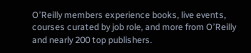O’Reilly members experience books, live events, courses curated by job role, and more from O’Reilly and nearly 200 top publishers.